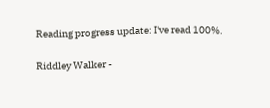Reading progress update: I've read 100%.

Riddley Walker -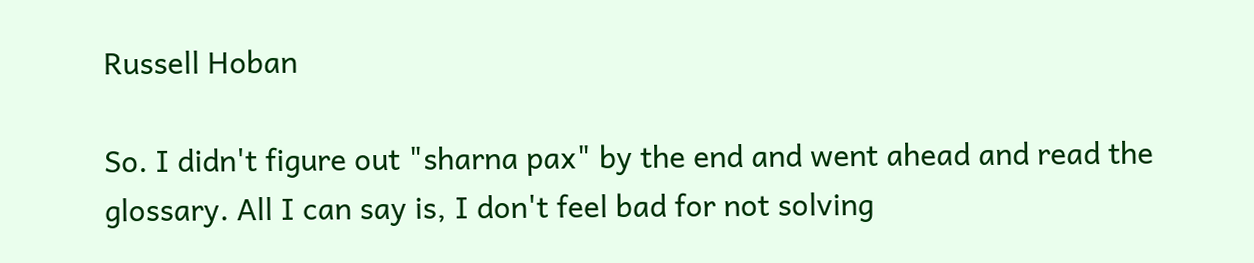Russell Hoban

So. I didn't figure out "sharna pax" by the end and went ahead and read the glossary. All I can say is, I don't feel bad for not solving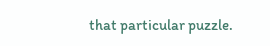that particular puzzle.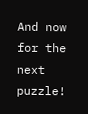And now for the next puzzle!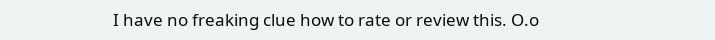I have no freaking clue how to rate or review this. O.o